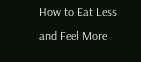How to Eat Less and Feel More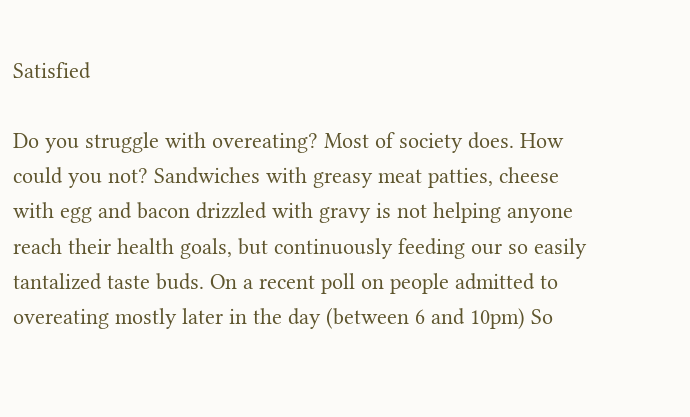Satisfied

Do you struggle with overeating? Most of society does. How could you not? Sandwiches with greasy meat patties, cheese with egg and bacon drizzled with gravy is not helping anyone reach their health goals, but continuously feeding our so easily tantalized taste buds. On a recent poll on people admitted to overeating mostly later in the day (between 6 and 10pm) So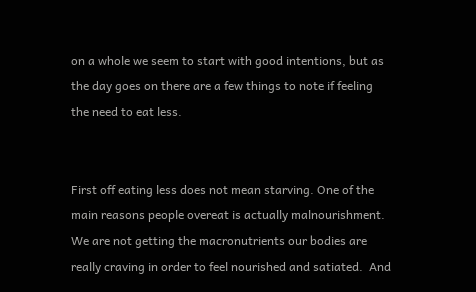on a whole we seem to start with good intentions, but as the day goes on there are a few things to note if feeling the need to eat less.


First off eating less does not mean starving. One of the main reasons people overeat is actually malnourishment. We are not getting the macronutrients our bodies are really craving in order to feel nourished and satiated.  And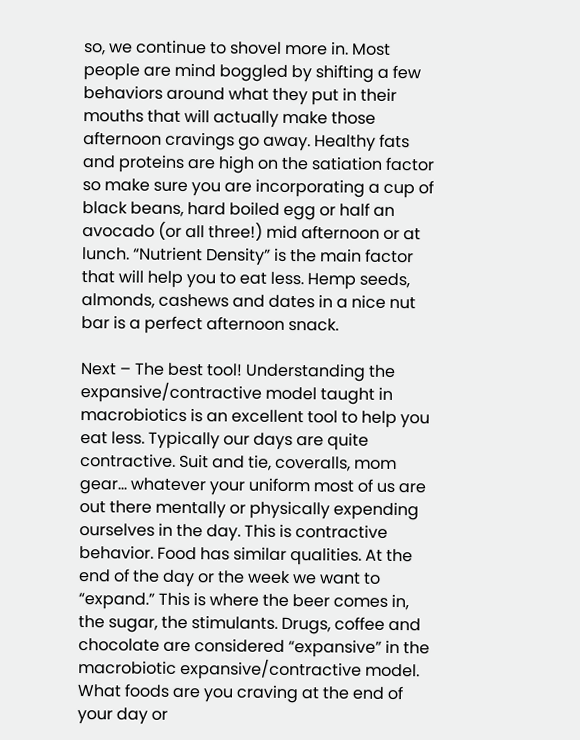so, we continue to shovel more in. Most people are mind boggled by shifting a few behaviors around what they put in their mouths that will actually make those afternoon cravings go away. Healthy fats and proteins are high on the satiation factor so make sure you are incorporating a cup of black beans, hard boiled egg or half an avocado (or all three!) mid afternoon or at lunch. “Nutrient Density” is the main factor that will help you to eat less. Hemp seeds, almonds, cashews and dates in a nice nut bar is a perfect afternoon snack.

Next – The best tool! Understanding the expansive/contractive model taught in macrobiotics is an excellent tool to help you eat less. Typically our days are quite contractive. Suit and tie, coveralls, mom gear… whatever your uniform most of us are out there mentally or physically expending ourselves in the day. This is contractive behavior. Food has similar qualities. At the end of the day or the week we want to “expand.” This is where the beer comes in, the sugar, the stimulants. Drugs, coffee and chocolate are considered “expansive” in the macrobiotic expansive/contractive model. What foods are you craving at the end of your day or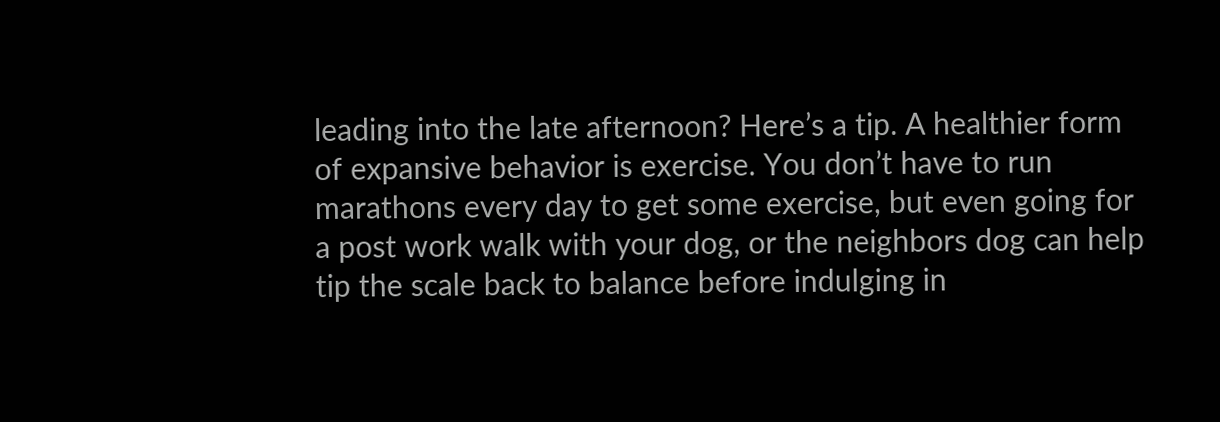leading into the late afternoon? Here’s a tip. A healthier form of expansive behavior is exercise. You don’t have to run marathons every day to get some exercise, but even going for a post work walk with your dog, or the neighbors dog can help tip the scale back to balance before indulging in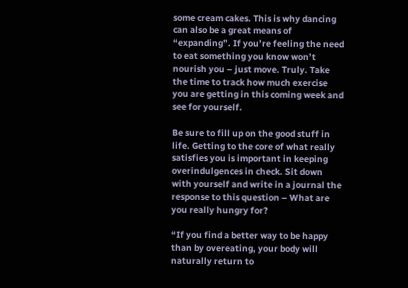some cream cakes. This is why dancing can also be a great means of “expanding”. If you’re feeling the need to eat something you know won’t nourish you – just move. Truly. Take the time to track how much exercise you are getting in this coming week and see for yourself.

Be sure to fill up on the good stuff in life. Getting to the core of what really satisfies you is important in keeping overindulgences in check. Sit down with yourself and write in a journal the response to this question – What are you really hungry for?

“If you find a better way to be happy than by overeating, your body will naturally return to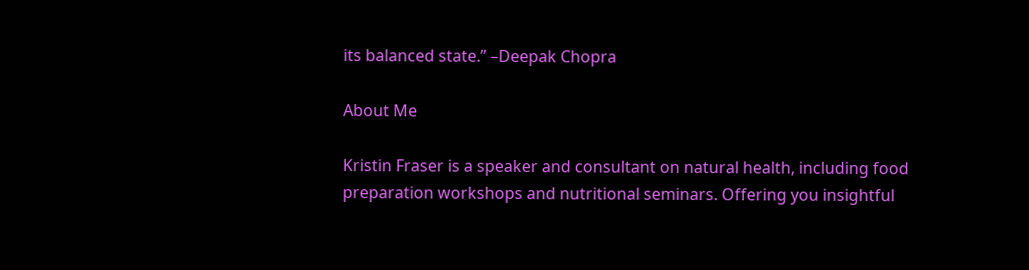its balanced state.” –Deepak Chopra

About Me

Kristin Fraser is a speaker and consultant on natural health, including food preparation workshops and nutritional seminars. Offering you insightful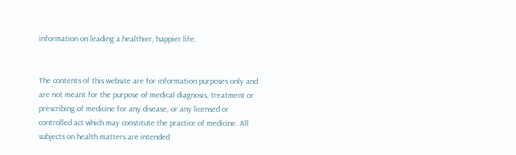information on leading a healthier, happier life.


The contents of this website are for information purposes only and are not meant for the purpose of medical diagnosis, treatment or prescribing of medicine for any disease, or any licensed or controlled act which may constitute the practice of medicine. All subjects on health matters are intended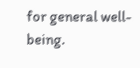for general well-being.